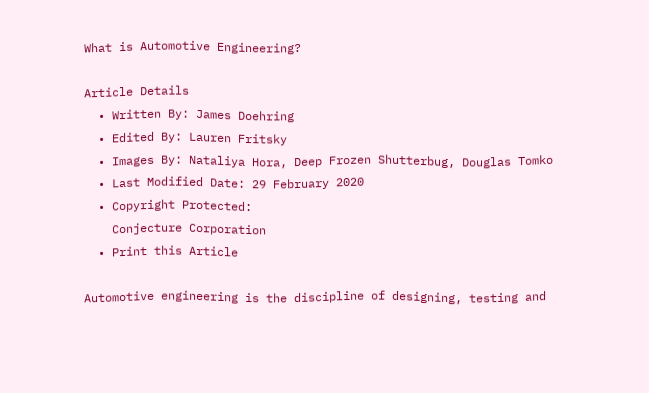What is Automotive Engineering?

Article Details
  • Written By: James Doehring
  • Edited By: Lauren Fritsky
  • Images By: Nataliya Hora, Deep Frozen Shutterbug, Douglas Tomko
  • Last Modified Date: 29 February 2020
  • Copyright Protected:
    Conjecture Corporation
  • Print this Article

Automotive engineering is the discipline of designing, testing and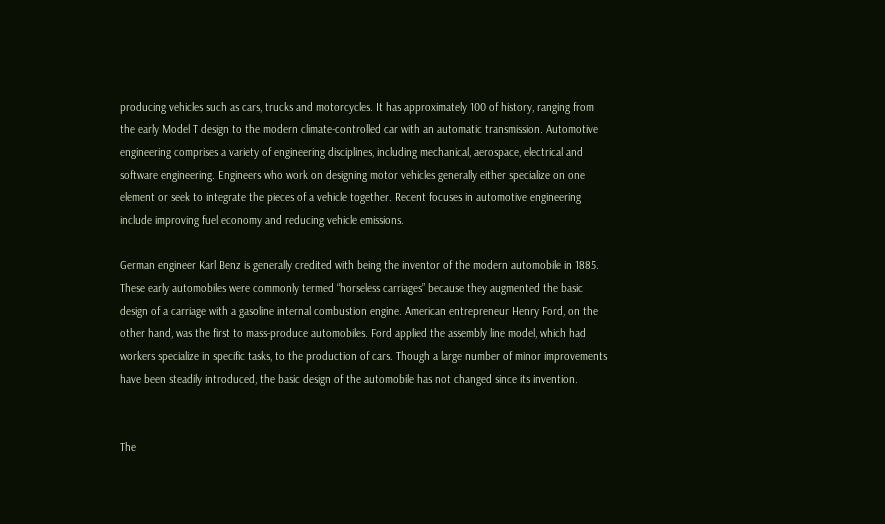producing vehicles such as cars, trucks and motorcycles. It has approximately 100 of history, ranging from the early Model T design to the modern climate-controlled car with an automatic transmission. Automotive engineering comprises a variety of engineering disciplines, including mechanical, aerospace, electrical and software engineering. Engineers who work on designing motor vehicles generally either specialize on one element or seek to integrate the pieces of a vehicle together. Recent focuses in automotive engineering include improving fuel economy and reducing vehicle emissions.

German engineer Karl Benz is generally credited with being the inventor of the modern automobile in 1885. These early automobiles were commonly termed “horseless carriages” because they augmented the basic design of a carriage with a gasoline internal combustion engine. American entrepreneur Henry Ford, on the other hand, was the first to mass-produce automobiles. Ford applied the assembly line model, which had workers specialize in specific tasks, to the production of cars. Though a large number of minor improvements have been steadily introduced, the basic design of the automobile has not changed since its invention.


The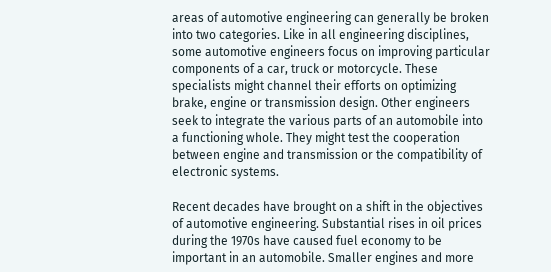areas of automotive engineering can generally be broken into two categories. Like in all engineering disciplines, some automotive engineers focus on improving particular components of a car, truck or motorcycle. These specialists might channel their efforts on optimizing brake, engine or transmission design. Other engineers seek to integrate the various parts of an automobile into a functioning whole. They might test the cooperation between engine and transmission or the compatibility of electronic systems.

Recent decades have brought on a shift in the objectives of automotive engineering. Substantial rises in oil prices during the 1970s have caused fuel economy to be important in an automobile. Smaller engines and more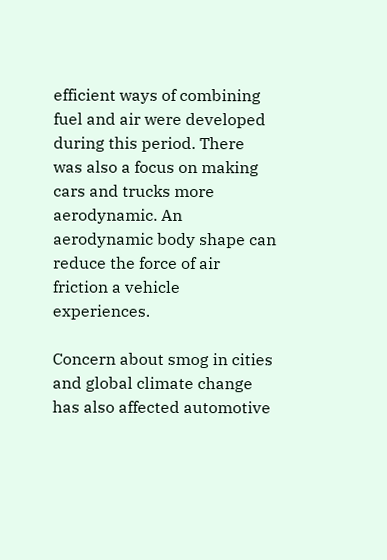efficient ways of combining fuel and air were developed during this period. There was also a focus on making cars and trucks more aerodynamic. An aerodynamic body shape can reduce the force of air friction a vehicle experiences.

Concern about smog in cities and global climate change has also affected automotive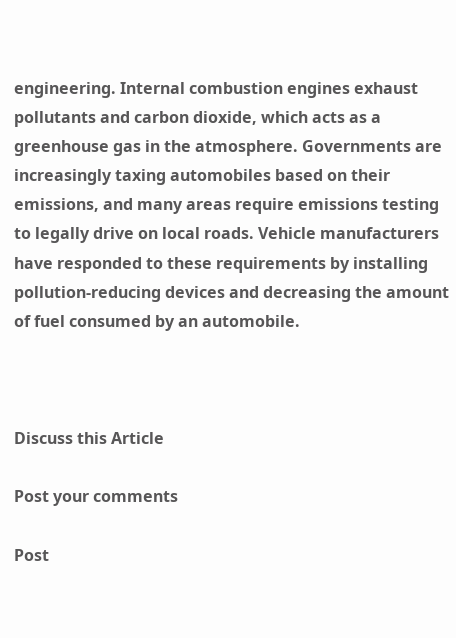engineering. Internal combustion engines exhaust pollutants and carbon dioxide, which acts as a greenhouse gas in the atmosphere. Governments are increasingly taxing automobiles based on their emissions, and many areas require emissions testing to legally drive on local roads. Vehicle manufacturers have responded to these requirements by installing pollution-reducing devices and decreasing the amount of fuel consumed by an automobile.



Discuss this Article

Post your comments

Post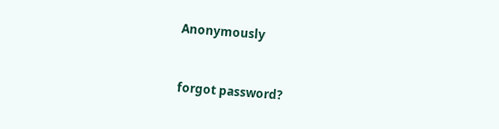Anonymously


forgot password?